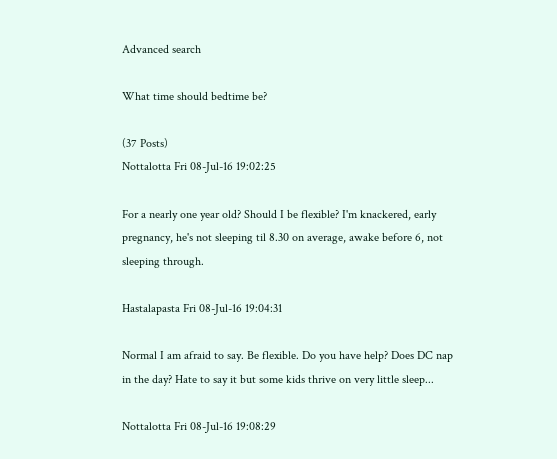Advanced search

What time should bedtime be?

(37 Posts)
Nottalotta Fri 08-Jul-16 19:02:25

For a nearly one year old? Should I be flexible? I'm knackered, early pregnancy, he's not sleeping til 8.30 on average, awake before 6, not sleeping through.

Hastalapasta Fri 08-Jul-16 19:04:31

Normal I am afraid to say. Be flexible. Do you have help? Does DC nap in the day? Hate to say it but some kids thrive on very little sleep...

Nottalotta Fri 08-Jul-16 19:08:29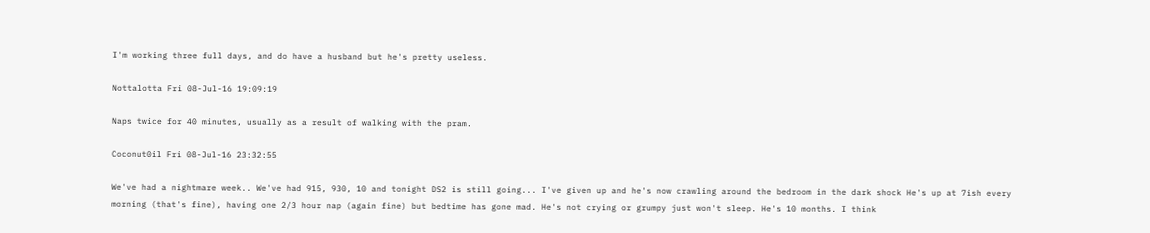I'm working three full days, and do have a husband but he's pretty useless.

Nottalotta Fri 08-Jul-16 19:09:19

Naps twice for 40 minutes, usually as a result of walking with the pram.

Coconut0il Fri 08-Jul-16 23:32:55

We've had a nightmare week.. We've had 915, 930, 10 and tonight DS2 is still going... I've given up and he's now crawling around the bedroom in the dark shock He's up at 7ish every morning (that's fine), having one 2/3 hour nap (again fine) but bedtime has gone mad. He's not crying or grumpy just won't sleep. He's 10 months. I think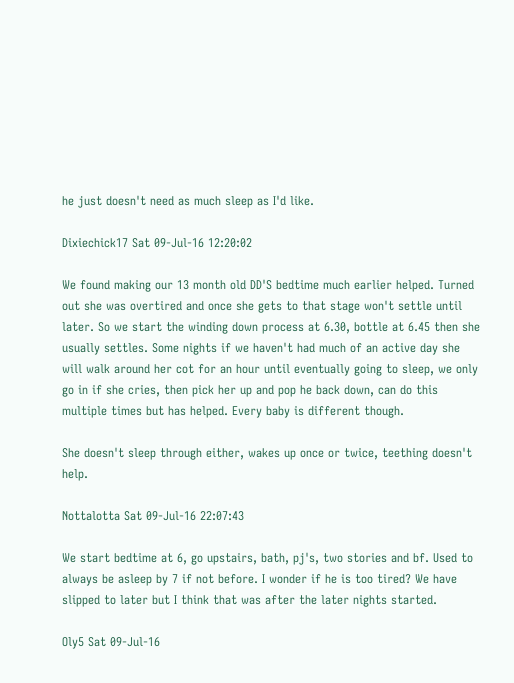he just doesn't need as much sleep as I'd like.

Dixiechick17 Sat 09-Jul-16 12:20:02

We found making our 13 month old DD'S bedtime much earlier helped. Turned out she was overtired and once she gets to that stage won't settle until later. So we start the winding down process at 6.30, bottle at 6.45 then she usually settles. Some nights if we haven't had much of an active day she will walk around her cot for an hour until eventually going to sleep, we only go in if she cries, then pick her up and pop he back down, can do this multiple times but has helped. Every baby is different though.

She doesn't sleep through either, wakes up once or twice, teething doesn't help.

Nottalotta Sat 09-Jul-16 22:07:43

We start bedtime at 6, go upstairs, bath, pj's, two stories and bf. Used to always be asleep by 7 if not before. I wonder if he is too tired? We have slipped to later but I think that was after the later nights started.

Oly5 Sat 09-Jul-16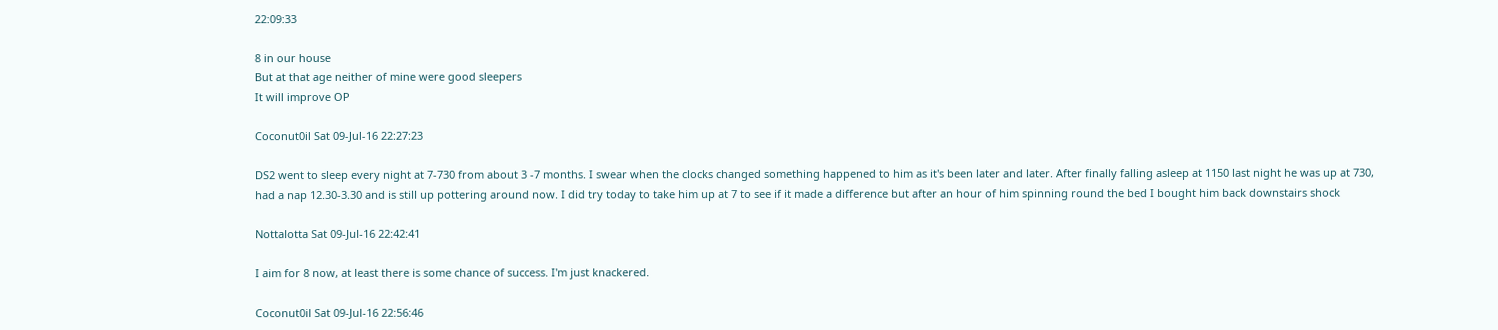22:09:33

8 in our house
But at that age neither of mine were good sleepers
It will improve OP

Coconut0il Sat 09-Jul-16 22:27:23

DS2 went to sleep every night at 7-730 from about 3 -7 months. I swear when the clocks changed something happened to him as it's been later and later. After finally falling asleep at 1150 last night he was up at 730, had a nap 12.30-3.30 and is still up pottering around now. I did try today to take him up at 7 to see if it made a difference but after an hour of him spinning round the bed I bought him back downstairs shock

Nottalotta Sat 09-Jul-16 22:42:41

I aim for 8 now, at least there is some chance of success. I'm just knackered.

Coconut0il Sat 09-Jul-16 22:56:46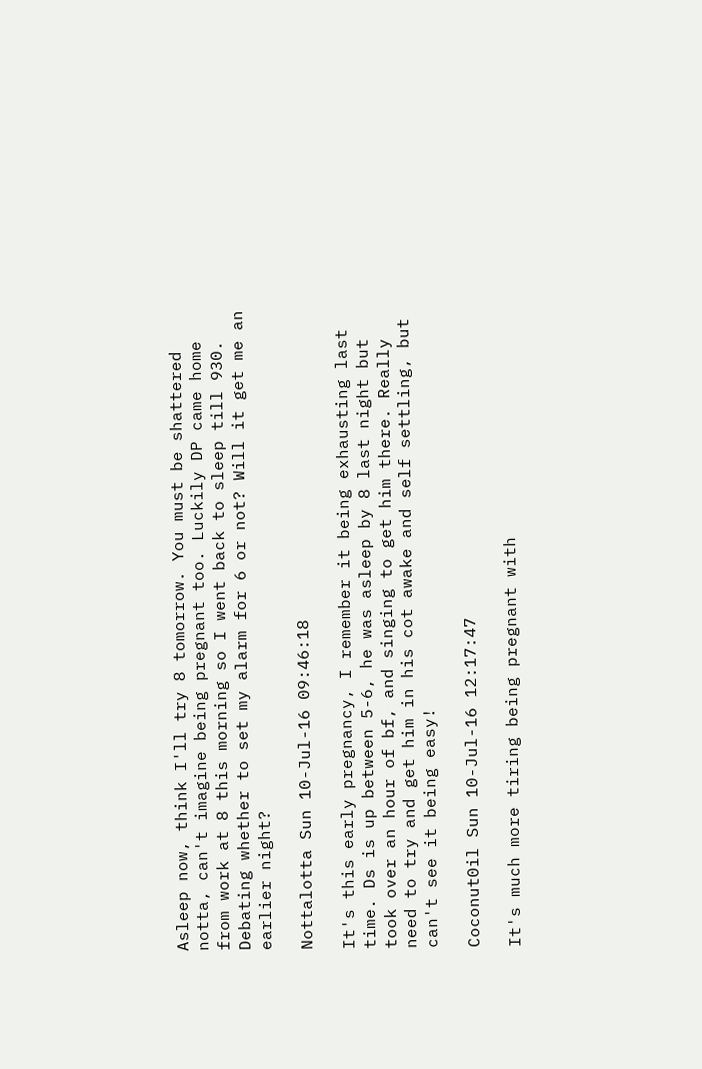Asleep now, think I'll try 8 tomorrow. You must be shattered notta, can't imagine being pregnant too. Luckily DP came home from work at 8 this morning so I went back to sleep till 930. Debating whether to set my alarm for 6 or not? Will it get me an earlier night?

Nottalotta Sun 10-Jul-16 09:46:18

It's this early pregnancy, I remember it being exhausting last time. Ds is up between 5-6, he was asleep by 8 last night but took over an hour of bf, and singing to get him there. Really need to try and get him in his cot awake and self settling, but can't see it being easy!

Coconut0il Sun 10-Jul-16 12:17:47

It's much more tiring being pregnant with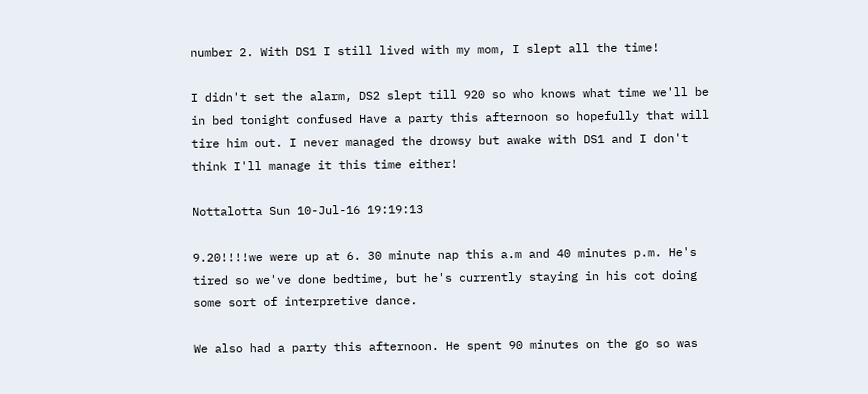number 2. With DS1 I still lived with my mom, I slept all the time!

I didn't set the alarm, DS2 slept till 920 so who knows what time we'll be in bed tonight confused Have a party this afternoon so hopefully that will tire him out. I never managed the drowsy but awake with DS1 and I don't think I'll manage it this time either!

Nottalotta Sun 10-Jul-16 19:19:13

9.20!!!!we were up at 6. 30 minute nap this a.m and 40 minutes p.m. He's tired so we've done bedtime, but he's currently staying in his cot doing some sort of interpretive dance.

We also had a party this afternoon. He spent 90 minutes on the go so was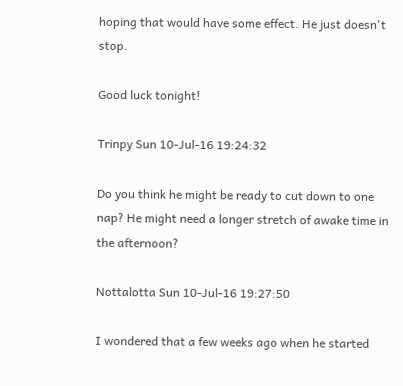hoping that would have some effect. He just doesn't stop.

Good luck tonight!

Trinpy Sun 10-Jul-16 19:24:32

Do you think he might be ready to cut down to one nap? He might need a longer stretch of awake time in the afternoon?

Nottalotta Sun 10-Jul-16 19:27:50

I wondered that a few weeks ago when he started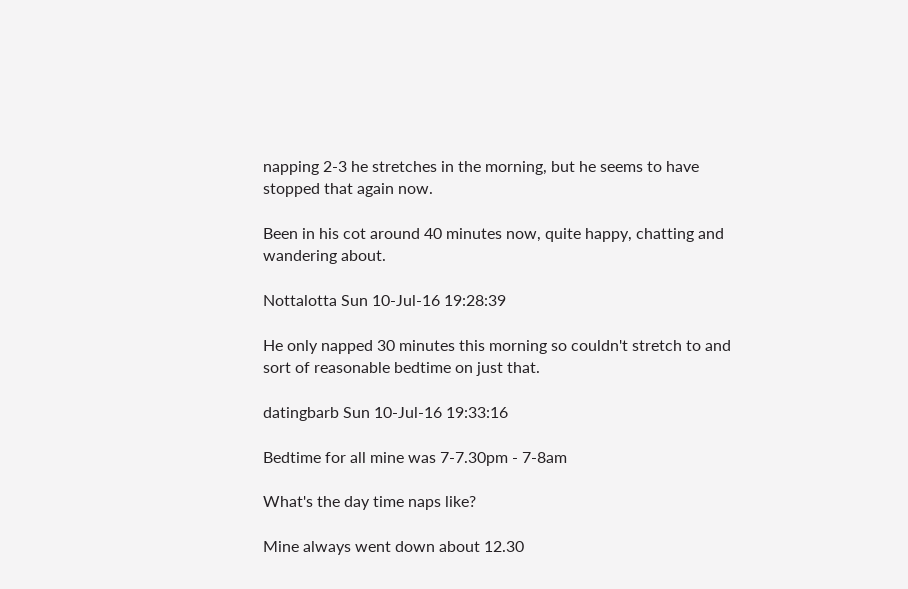napping 2-3 he stretches in the morning, but he seems to have stopped that again now.

Been in his cot around 40 minutes now, quite happy, chatting and wandering about.

Nottalotta Sun 10-Jul-16 19:28:39

He only napped 30 minutes this morning so couldn't stretch to and sort of reasonable bedtime on just that.

datingbarb Sun 10-Jul-16 19:33:16

Bedtime for all mine was 7-7.30pm - 7-8am

What's the day time naps like?

Mine always went down about 12.30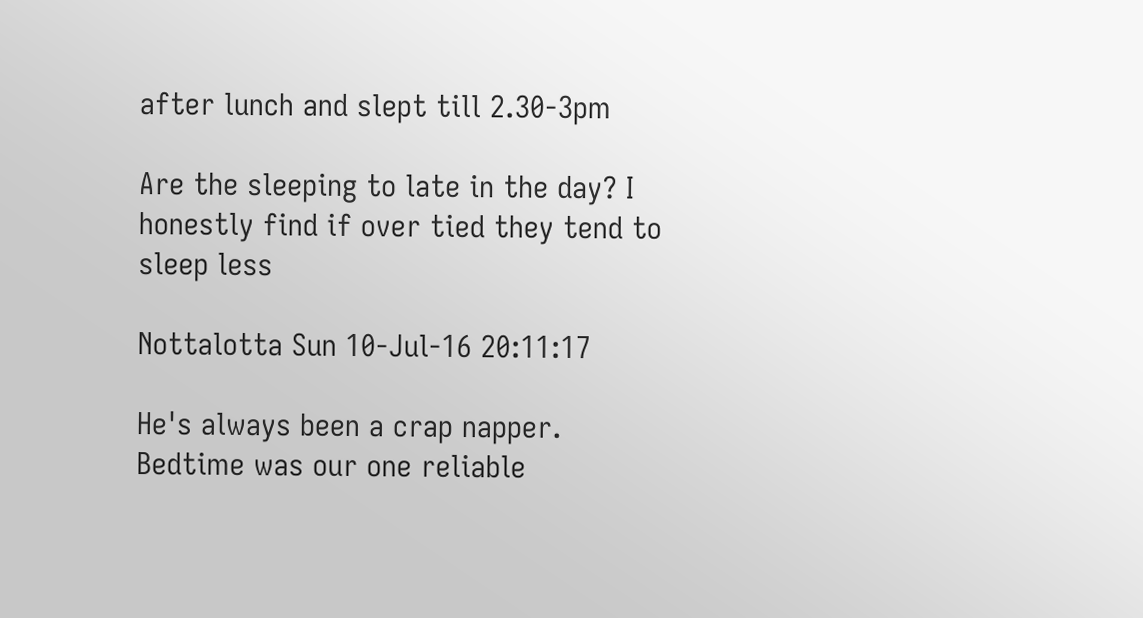after lunch and slept till 2.30-3pm

Are the sleeping to late in the day? I honestly find if over tied they tend to sleep less

Nottalotta Sun 10-Jul-16 20:11:17

He's always been a crap napper. Bedtime was our one reliable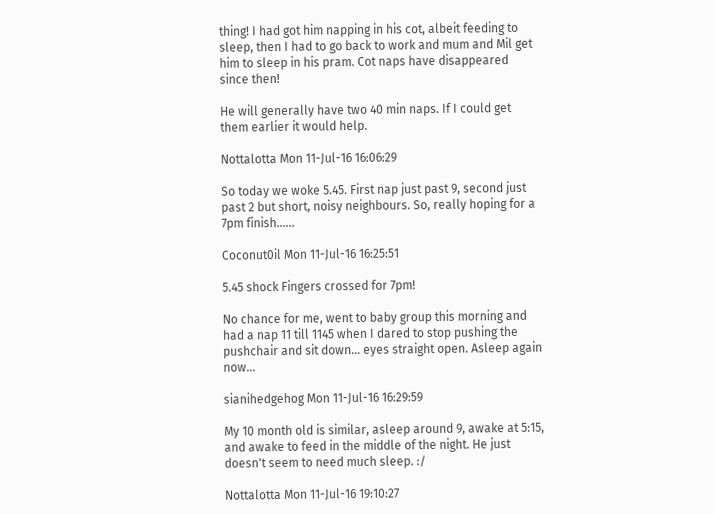thing! I had got him napping in his cot, albeit feeding to sleep, then I had to go back to work and mum and Mil get him to sleep in his pram. Cot naps have disappeared since then!

He will generally have two 40 min naps. If I could get them earlier it would help.

Nottalotta Mon 11-Jul-16 16:06:29

So today we woke 5.45. First nap just past 9, second just past 2 but short, noisy neighbours. So, really hoping for a 7pm finish......

Coconut0il Mon 11-Jul-16 16:25:51

5.45 shock Fingers crossed for 7pm!

No chance for me, went to baby group this morning and had a nap 11 till 1145 when I dared to stop pushing the pushchair and sit down... eyes straight open. Asleep again now...

sianihedgehog Mon 11-Jul-16 16:29:59

My 10 month old is similar, asleep around 9, awake at 5:15, and awake to feed in the middle of the night. He just doesn't seem to need much sleep. :/

Nottalotta Mon 11-Jul-16 19:10:27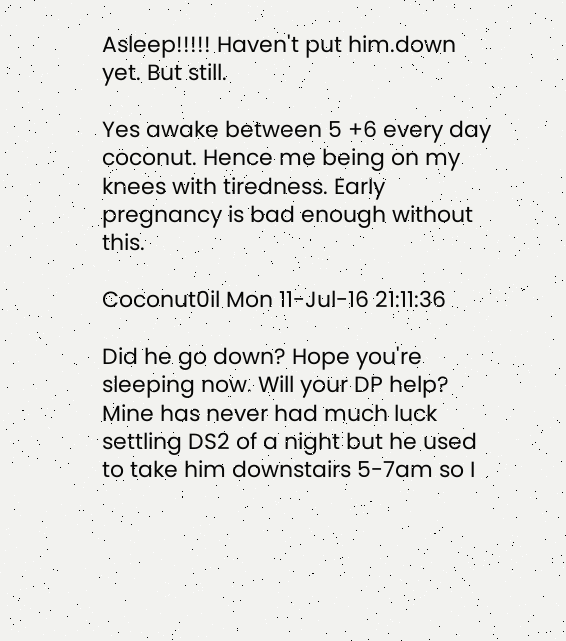Asleep!!!!! Haven't put him.down yet. But still.

Yes awake between 5 +6 every day coconut. Hence me being on my knees with tiredness. Early pregnancy is bad enough without this.

Coconut0il Mon 11-Jul-16 21:11:36

Did he go down? Hope you're sleeping now. Will your DP help? Mine has never had much luck settling DS2 of a night but he used to take him downstairs 5-7am so I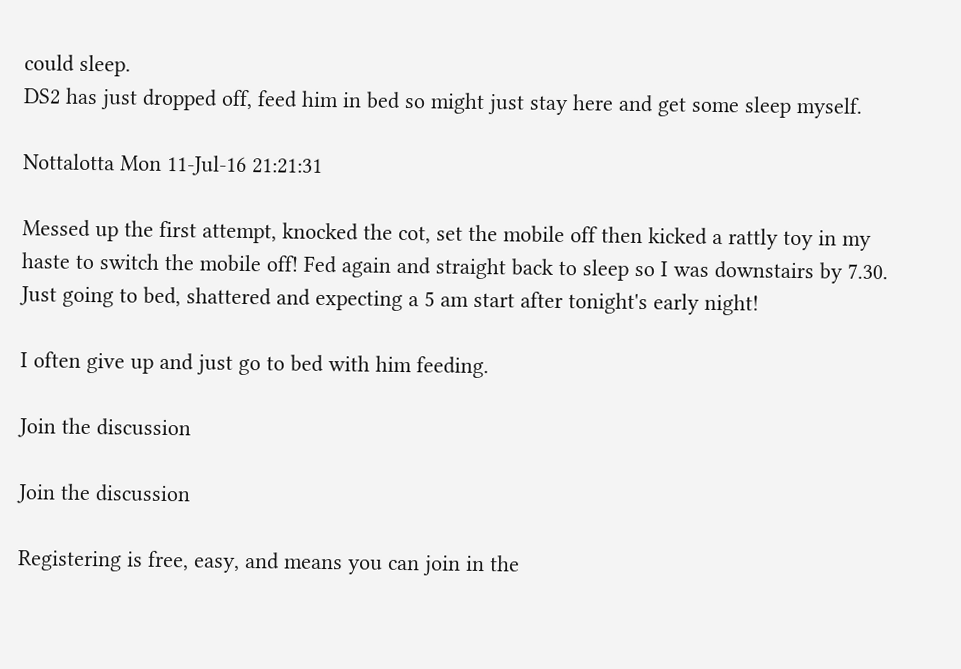could sleep.
DS2 has just dropped off, feed him in bed so might just stay here and get some sleep myself.

Nottalotta Mon 11-Jul-16 21:21:31

Messed up the first attempt, knocked the cot, set the mobile off then kicked a rattly toy in my haste to switch the mobile off! Fed again and straight back to sleep so I was downstairs by 7.30. Just going to bed, shattered and expecting a 5 am start after tonight's early night!

I often give up and just go to bed with him feeding.

Join the discussion

Join the discussion

Registering is free, easy, and means you can join in the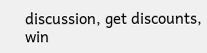discussion, get discounts, win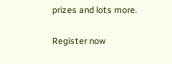prizes and lots more.

Register now